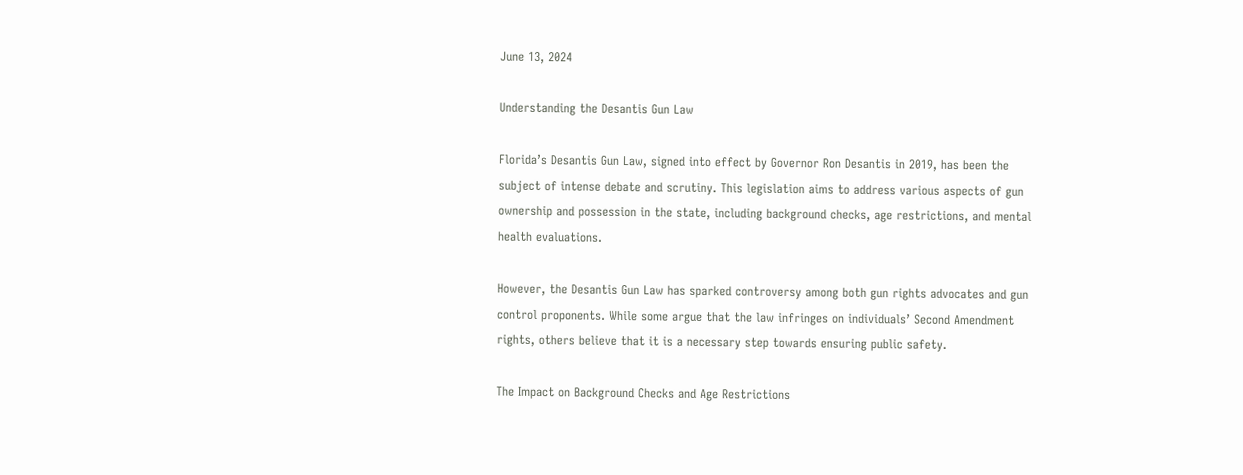June 13, 2024

Understanding the Desantis Gun Law

Florida’s Desantis Gun Law, signed into effect by Governor Ron Desantis in 2019, has been the subject of intense debate and scrutiny. This legislation aims to address various aspects of gun ownership and possession in the state, including background checks, age restrictions, and mental health evaluations.

However, the Desantis Gun Law has sparked controversy among both gun rights advocates and gun control proponents. While some argue that the law infringes on individuals’ Second Amendment rights, others believe that it is a necessary step towards ensuring public safety.

The Impact on Background Checks and Age Restrictions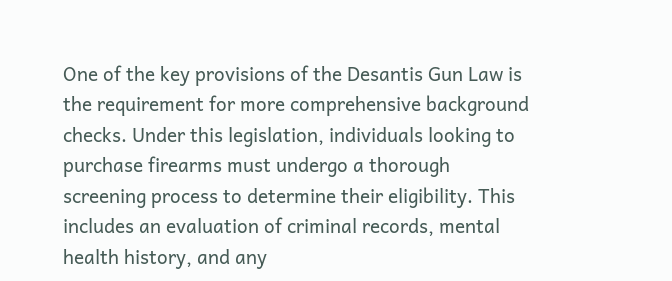One of the key provisions of the Desantis Gun Law is the requirement for more comprehensive background checks. Under this legislation, individuals looking to purchase firearms must undergo a thorough screening process to determine their eligibility. This includes an evaluation of criminal records, mental health history, and any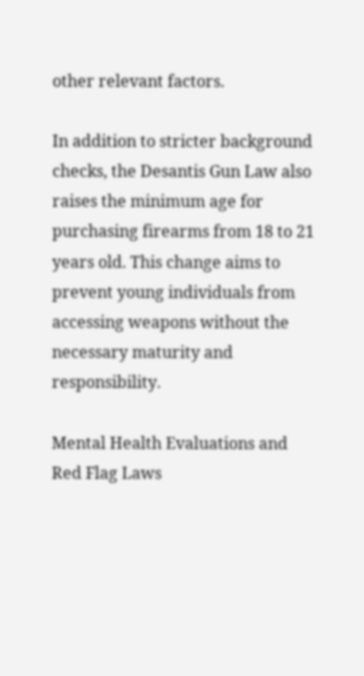other relevant factors.

In addition to stricter background checks, the Desantis Gun Law also raises the minimum age for purchasing firearms from 18 to 21 years old. This change aims to prevent young individuals from accessing weapons without the necessary maturity and responsibility.

Mental Health Evaluations and Red Flag Laws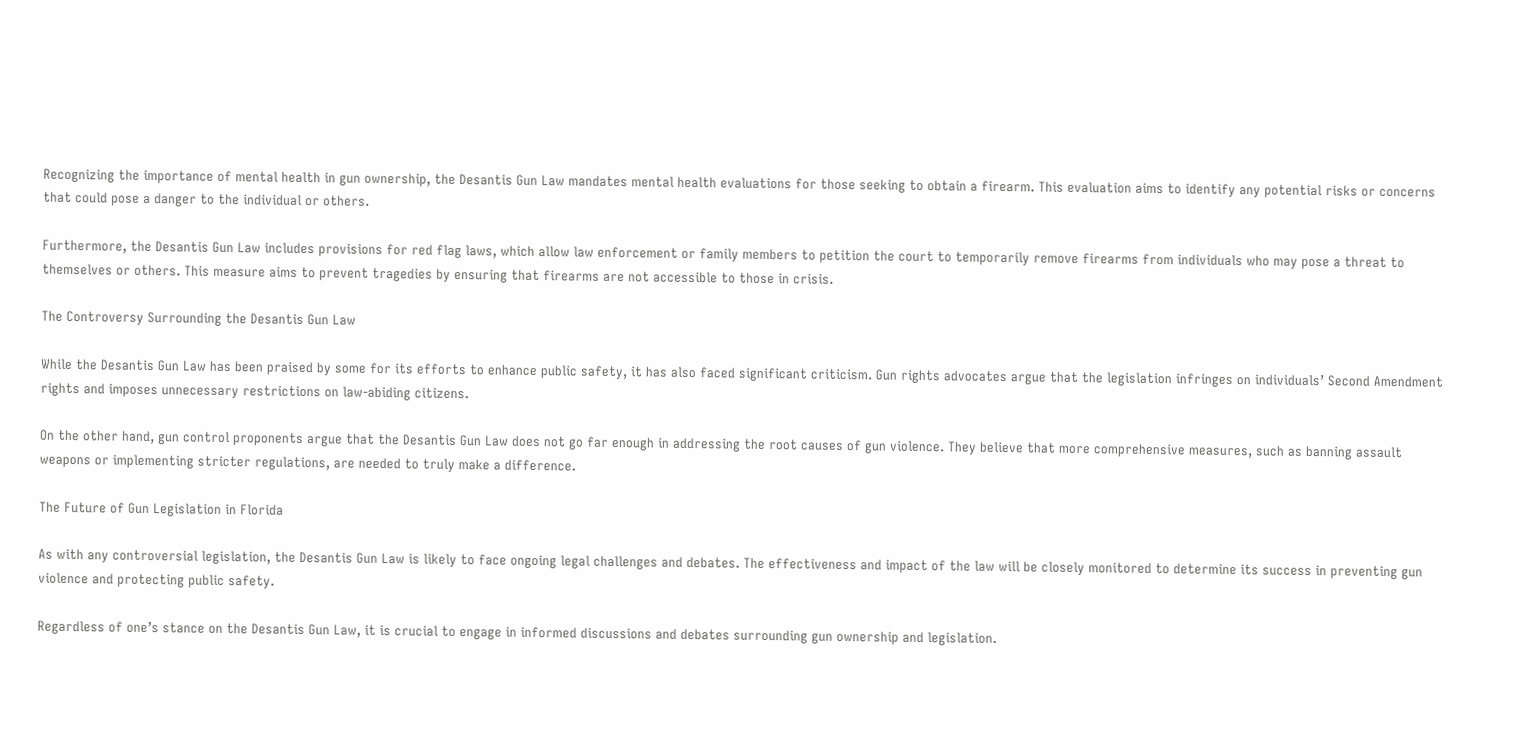Recognizing the importance of mental health in gun ownership, the Desantis Gun Law mandates mental health evaluations for those seeking to obtain a firearm. This evaluation aims to identify any potential risks or concerns that could pose a danger to the individual or others.

Furthermore, the Desantis Gun Law includes provisions for red flag laws, which allow law enforcement or family members to petition the court to temporarily remove firearms from individuals who may pose a threat to themselves or others. This measure aims to prevent tragedies by ensuring that firearms are not accessible to those in crisis.

The Controversy Surrounding the Desantis Gun Law

While the Desantis Gun Law has been praised by some for its efforts to enhance public safety, it has also faced significant criticism. Gun rights advocates argue that the legislation infringes on individuals’ Second Amendment rights and imposes unnecessary restrictions on law-abiding citizens.

On the other hand, gun control proponents argue that the Desantis Gun Law does not go far enough in addressing the root causes of gun violence. They believe that more comprehensive measures, such as banning assault weapons or implementing stricter regulations, are needed to truly make a difference.

The Future of Gun Legislation in Florida

As with any controversial legislation, the Desantis Gun Law is likely to face ongoing legal challenges and debates. The effectiveness and impact of the law will be closely monitored to determine its success in preventing gun violence and protecting public safety.

Regardless of one’s stance on the Desantis Gun Law, it is crucial to engage in informed discussions and debates surrounding gun ownership and legislation.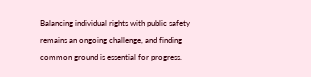Balancing individual rights with public safety remains an ongoing challenge, and finding common ground is essential for progress.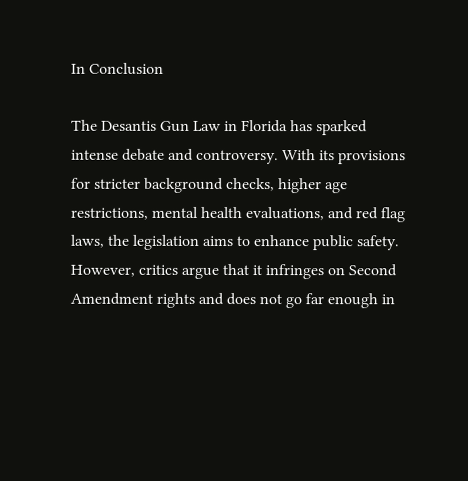In Conclusion

The Desantis Gun Law in Florida has sparked intense debate and controversy. With its provisions for stricter background checks, higher age restrictions, mental health evaluations, and red flag laws, the legislation aims to enhance public safety. However, critics argue that it infringes on Second Amendment rights and does not go far enough in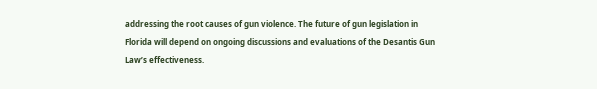addressing the root causes of gun violence. The future of gun legislation in Florida will depend on ongoing discussions and evaluations of the Desantis Gun Law’s effectiveness.